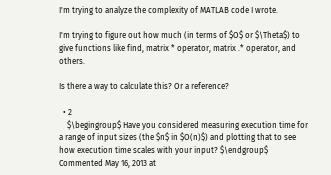I'm trying to analyze the complexity of MATLAB code I wrote.

I'm trying to figure out how much (in terms of $O$ or $\Theta$) to give functions like find, matrix * operator, matrix .* operator, and others.

Is there a way to calculate this? Or a reference?

  • 2
    $\begingroup$ Have you considered measuring execution time for a range of input sizes (the $n$ in $O(n)$) and plotting that to see how execution time scales with your input? $\endgroup$ Commented May 16, 2013 at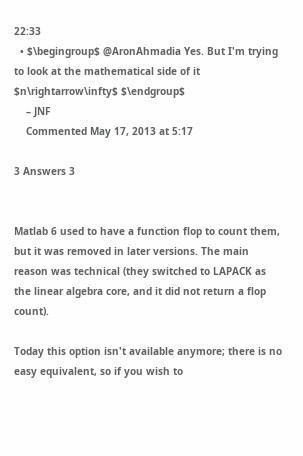22:33
  • $\begingroup$ @AronAhmadia Yes. But I'm trying to look at the mathematical side of it $n\rightarrow\infty$ $\endgroup$
    – JNF
    Commented May 17, 2013 at 5:17

3 Answers 3


Matlab 6 used to have a function flop to count them, but it was removed in later versions. The main reason was technical (they switched to LAPACK as the linear algebra core, and it did not return a flop count).

Today this option isn't available anymore; there is no easy equivalent, so if you wish to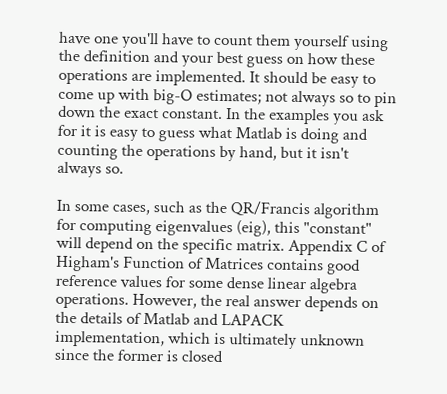have one you'll have to count them yourself using the definition and your best guess on how these operations are implemented. It should be easy to come up with big-O estimates; not always so to pin down the exact constant. In the examples you ask for it is easy to guess what Matlab is doing and counting the operations by hand, but it isn't always so.

In some cases, such as the QR/Francis algorithm for computing eigenvalues (eig), this "constant" will depend on the specific matrix. Appendix C of Higham's Function of Matrices contains good reference values for some dense linear algebra operations. However, the real answer depends on the details of Matlab and LAPACK implementation, which is ultimately unknown since the former is closed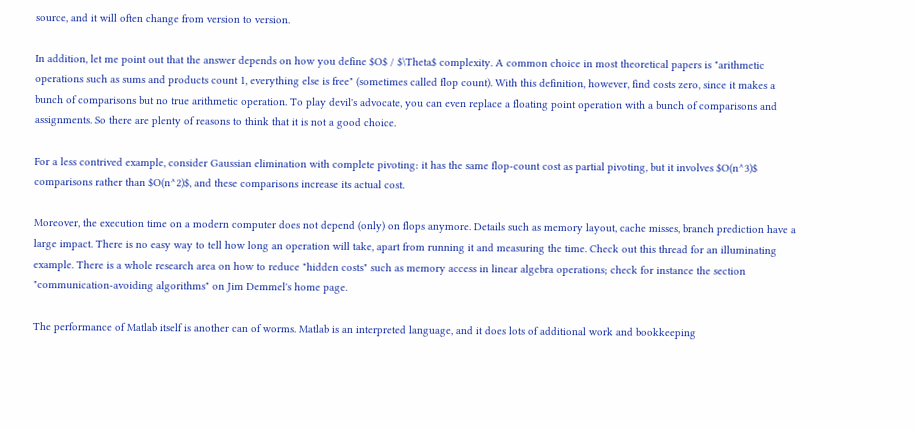source, and it will often change from version to version.

In addition, let me point out that the answer depends on how you define $O$ / $\Theta$ complexity. A common choice in most theoretical papers is "arithmetic operations such as sums and products count 1, everything else is free" (sometimes called flop count). With this definition, however, find costs zero, since it makes a bunch of comparisons but no true arithmetic operation. To play devil's advocate, you can even replace a floating point operation with a bunch of comparisons and assignments. So there are plenty of reasons to think that it is not a good choice.

For a less contrived example, consider Gaussian elimination with complete pivoting: it has the same flop-count cost as partial pivoting, but it involves $O(n^3)$ comparisons rather than $O(n^2)$, and these comparisons increase its actual cost.

Moreover, the execution time on a modern computer does not depend (only) on flops anymore. Details such as memory layout, cache misses, branch prediction have a large impact. There is no easy way to tell how long an operation will take, apart from running it and measuring the time. Check out this thread for an illuminating example. There is a whole research area on how to reduce "hidden costs" such as memory access in linear algebra operations; check for instance the section "communication-avoiding algorithms" on Jim Demmel's home page.

The performance of Matlab itself is another can of worms. Matlab is an interpreted language, and it does lots of additional work and bookkeeping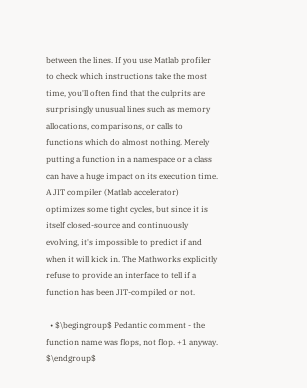between the lines. If you use Matlab profiler to check which instructions take the most time, you'll often find that the culprits are surprisingly unusual lines such as memory allocations, comparisons, or calls to functions which do almost nothing. Merely putting a function in a namespace or a class can have a huge impact on its execution time. A JIT compiler (Matlab accelerator) optimizes some tight cycles, but since it is itself closed-source and continuously evolving, it's impossible to predict if and when it will kick in. The Mathworks explicitly refuse to provide an interface to tell if a function has been JIT-compiled or not.

  • $\begingroup$ Pedantic comment - the function name was flops, not flop. +1 anyway. $\endgroup$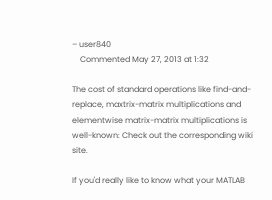– user840
    Commented May 27, 2013 at 1:32

The cost of standard operations like find-and-replace, maxtrix-matrix multiplications and elementwise matrix-matrix multiplications is well-known: Check out the corresponding wiki site.

If you'd really like to know what your MATLAB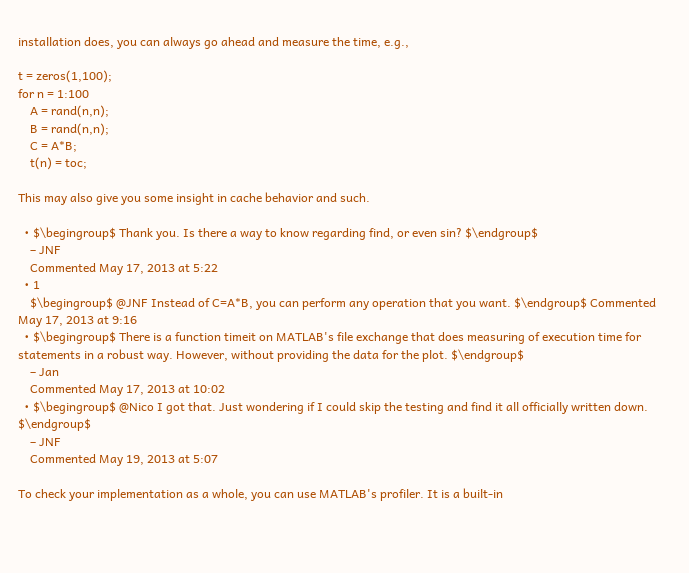installation does, you can always go ahead and measure the time, e.g.,

t = zeros(1,100);
for n = 1:100
    A = rand(n,n);
    B = rand(n,n);
    C = A*B;
    t(n) = toc;

This may also give you some insight in cache behavior and such.

  • $\begingroup$ Thank you. Is there a way to know regarding find, or even sin? $\endgroup$
    – JNF
    Commented May 17, 2013 at 5:22
  • 1
    $\begingroup$ @JNF Instead of C=A*B, you can perform any operation that you want. $\endgroup$ Commented May 17, 2013 at 9:16
  • $\begingroup$ There is a function timeit on MATLAB's file exchange that does measuring of execution time for statements in a robust way. However, without providing the data for the plot. $\endgroup$
    – Jan
    Commented May 17, 2013 at 10:02
  • $\begingroup$ @Nico I got that. Just wondering if I could skip the testing and find it all officially written down. $\endgroup$
    – JNF
    Commented May 19, 2013 at 5:07

To check your implementation as a whole, you can use MATLAB's profiler. It is a built-in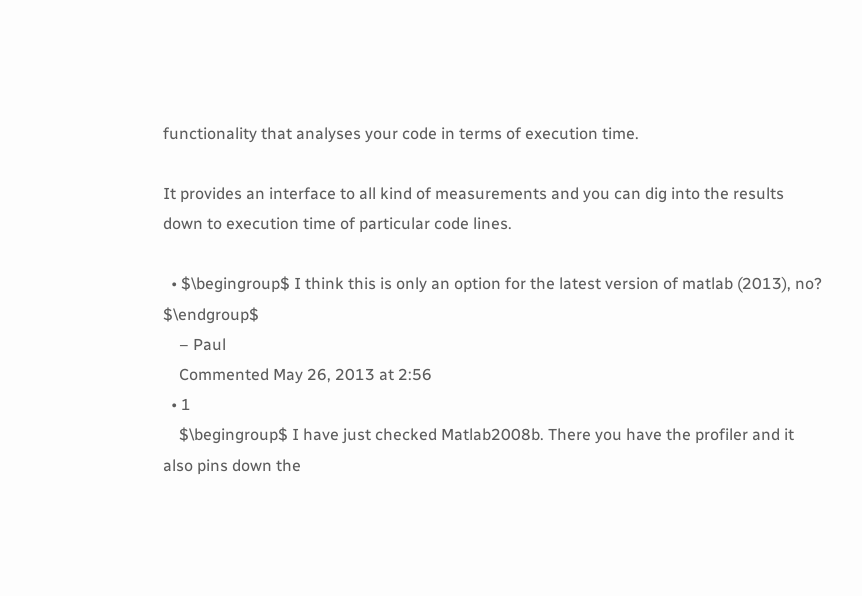functionality that analyses your code in terms of execution time.

It provides an interface to all kind of measurements and you can dig into the results down to execution time of particular code lines.

  • $\begingroup$ I think this is only an option for the latest version of matlab (2013), no? $\endgroup$
    – Paul
    Commented May 26, 2013 at 2:56
  • 1
    $\begingroup$ I have just checked Matlab2008b. There you have the profiler and it also pins down the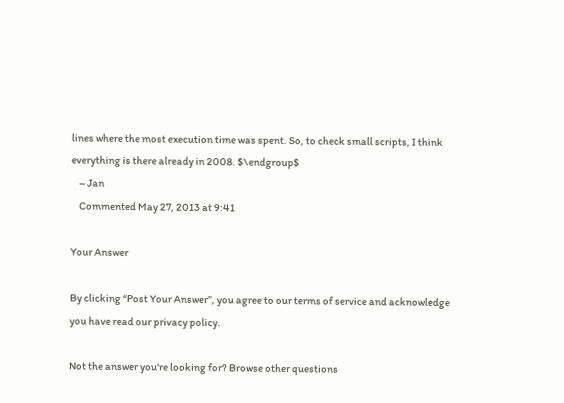lines where the most execution time was spent. So, to check small scripts, I think everything is there already in 2008. $\endgroup$
    – Jan
    Commented May 27, 2013 at 9:41

Your Answer

By clicking “Post Your Answer”, you agree to our terms of service and acknowledge you have read our privacy policy.

Not the answer you're looking for? Browse other questions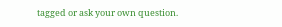tagged or ask your own question.